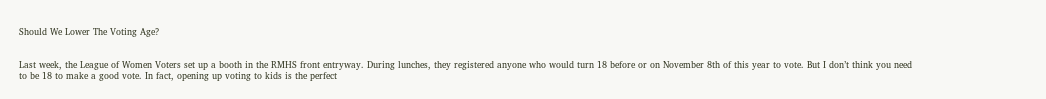Should We Lower The Voting Age?


Last week, the League of Women Voters set up a booth in the RMHS front entryway. During lunches, they registered anyone who would turn 18 before or on November 8th of this year to vote. But I don’t think you need to be 18 to make a good vote. In fact, opening up voting to kids is the perfect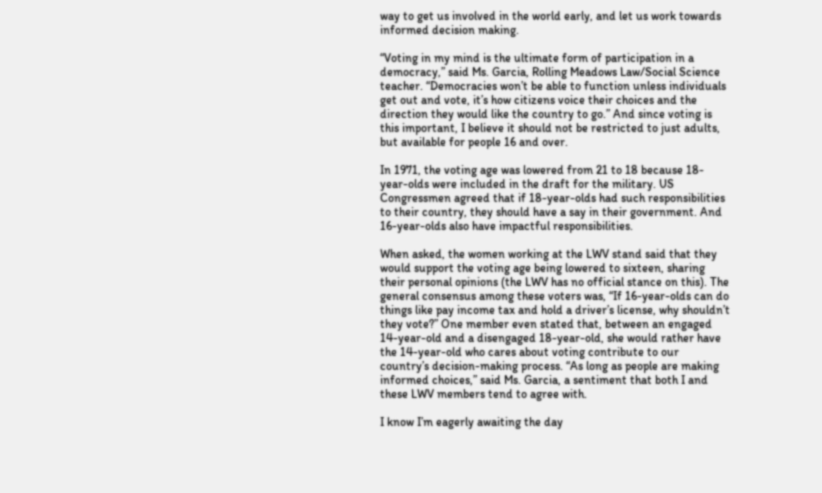way to get us involved in the world early, and let us work towards informed decision making.

“Voting in my mind is the ultimate form of participation in a democracy,” said Ms. Garcia, Rolling Meadows Law/Social Science teacher. “Democracies won’t be able to function unless individuals get out and vote, it’s how citizens voice their choices and the direction they would like the country to go.” And since voting is this important, I believe it should not be restricted to just adults, but available for people 16 and over.

In 1971, the voting age was lowered from 21 to 18 because 18-year-olds were included in the draft for the military. US Congressmen agreed that if 18-year-olds had such responsibilities to their country, they should have a say in their government. And 16-year-olds also have impactful responsibilities.

When asked, the women working at the LWV stand said that they would support the voting age being lowered to sixteen, sharing their personal opinions (the LWV has no official stance on this). The general consensus among these voters was, “If 16-year-olds can do things like pay income tax and hold a driver’s license, why shouldn’t they vote?” One member even stated that, between an engaged 14-year-old and a disengaged 18-year-old, she would rather have the 14-year-old who cares about voting contribute to our country’s decision-making process. “As long as people are making informed choices,” said Ms. Garcia, a sentiment that both I and these LWV members tend to agree with.

I know I’m eagerly awaiting the day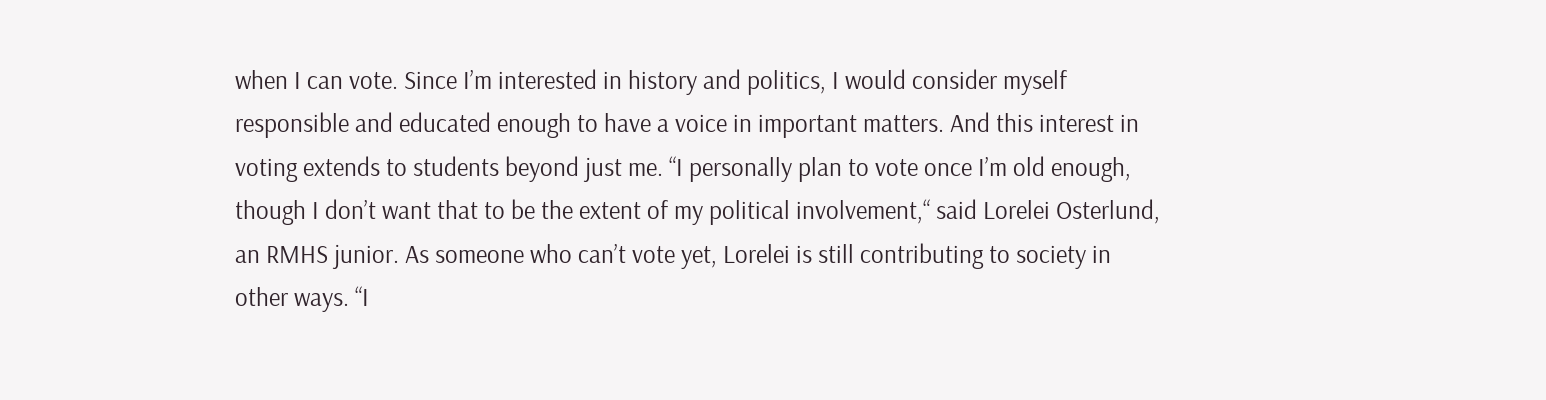when I can vote. Since I’m interested in history and politics, I would consider myself responsible and educated enough to have a voice in important matters. And this interest in voting extends to students beyond just me. “I personally plan to vote once I’m old enough, though I don’t want that to be the extent of my political involvement,“ said Lorelei Osterlund, an RMHS junior. As someone who can’t vote yet, Lorelei is still contributing to society in other ways. “I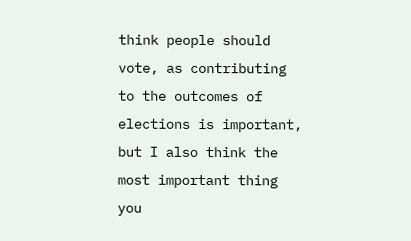think people should vote, as contributing to the outcomes of elections is important, but I also think the most important thing you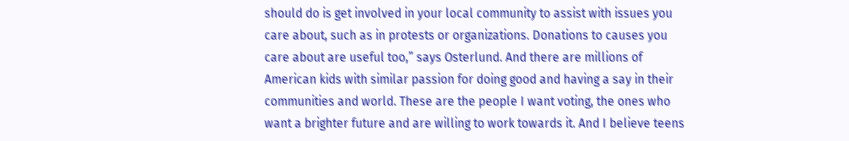should do is get involved in your local community to assist with issues you care about, such as in protests or organizations. Donations to causes you care about are useful too,” says Osterlund. And there are millions of American kids with similar passion for doing good and having a say in their communities and world. These are the people I want voting, the ones who want a brighter future and are willing to work towards it. And I believe teens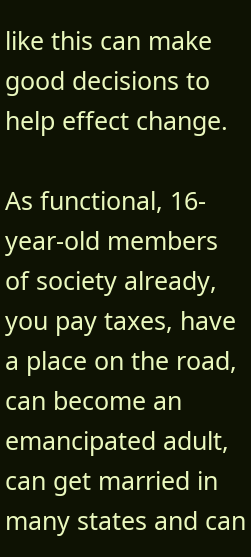like this can make good decisions to help effect change.

As functional, 16-year-old members of society already, you pay taxes, have a place on the road, can become an emancipated adult, can get married in many states and can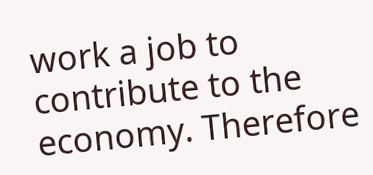work a job to contribute to the economy. Therefore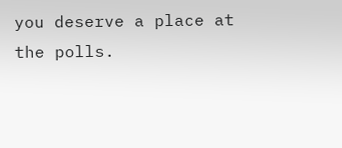you deserve a place at the polls.